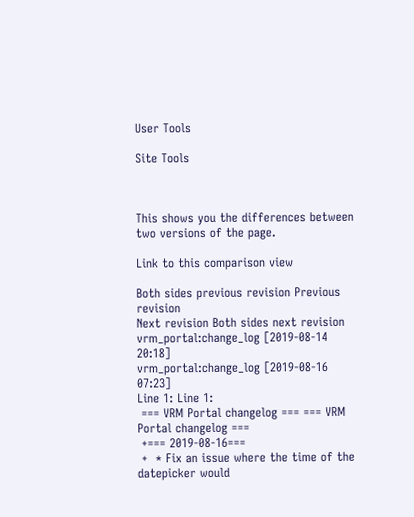User Tools

Site Tools



This shows you the differences between two versions of the page.

Link to this comparison view

Both sides previous revision Previous revision
Next revision Both sides next revision
vrm_portal:change_log [2019-08-14 20:18]
vrm_portal:change_log [2019-08-16 07:23]
Line 1: Line 1:
 === VRM Portal changelog === === VRM Portal changelog ===
 +=== 2019-08-16===
 +  * Fix an issue where the time of the datepicker would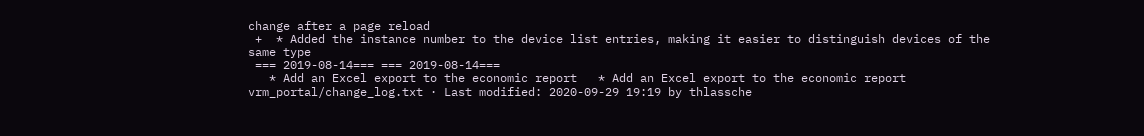change after a page reload
 +  * Added the instance number to the device list entries, making it easier to distinguish devices of the same type
 === 2019-08-14=== === 2019-08-14===
   * Add an Excel export to the economic report   * Add an Excel export to the economic report
vrm_portal/change_log.txt · Last modified: 2020-09-29 19:19 by thlassche